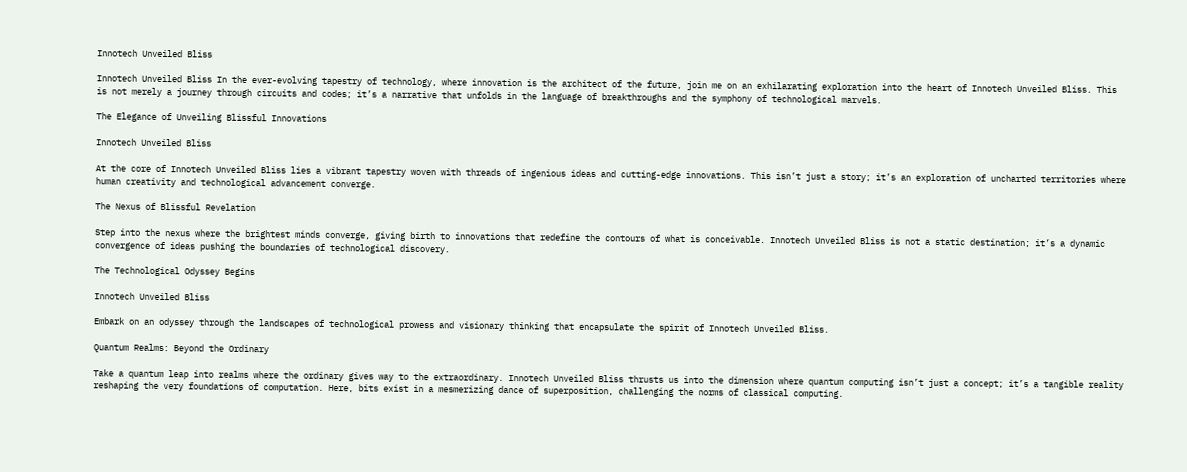Innotech Unveiled Bliss

Innotech Unveiled Bliss In the ever-evolving tapestry of technology, where innovation is the architect of the future, join me on an exhilarating exploration into the heart of Innotech Unveiled Bliss. This is not merely a journey through circuits and codes; it’s a narrative that unfolds in the language of breakthroughs and the symphony of technological marvels.

The Elegance of Unveiling Blissful Innovations

Innotech Unveiled Bliss

At the core of Innotech Unveiled Bliss lies a vibrant tapestry woven with threads of ingenious ideas and cutting-edge innovations. This isn’t just a story; it’s an exploration of uncharted territories where human creativity and technological advancement converge.

The Nexus of Blissful Revelation

Step into the nexus where the brightest minds converge, giving birth to innovations that redefine the contours of what is conceivable. Innotech Unveiled Bliss is not a static destination; it’s a dynamic convergence of ideas pushing the boundaries of technological discovery.

The Technological Odyssey Begins

Innotech Unveiled Bliss

Embark on an odyssey through the landscapes of technological prowess and visionary thinking that encapsulate the spirit of Innotech Unveiled Bliss.

Quantum Realms: Beyond the Ordinary

Take a quantum leap into realms where the ordinary gives way to the extraordinary. Innotech Unveiled Bliss thrusts us into the dimension where quantum computing isn’t just a concept; it’s a tangible reality reshaping the very foundations of computation. Here, bits exist in a mesmerizing dance of superposition, challenging the norms of classical computing.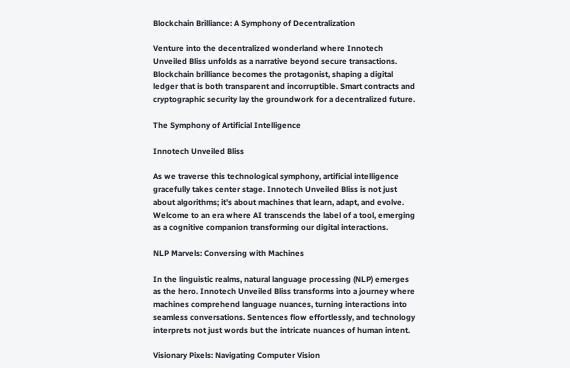Blockchain Brilliance: A Symphony of Decentralization

Venture into the decentralized wonderland where Innotech Unveiled Bliss unfolds as a narrative beyond secure transactions. Blockchain brilliance becomes the protagonist, shaping a digital ledger that is both transparent and incorruptible. Smart contracts and cryptographic security lay the groundwork for a decentralized future.

The Symphony of Artificial Intelligence

Innotech Unveiled Bliss

As we traverse this technological symphony, artificial intelligence gracefully takes center stage. Innotech Unveiled Bliss is not just about algorithms; it’s about machines that learn, adapt, and evolve. Welcome to an era where AI transcends the label of a tool, emerging as a cognitive companion transforming our digital interactions.

NLP Marvels: Conversing with Machines

In the linguistic realms, natural language processing (NLP) emerges as the hero. Innotech Unveiled Bliss transforms into a journey where machines comprehend language nuances, turning interactions into seamless conversations. Sentences flow effortlessly, and technology interprets not just words but the intricate nuances of human intent.

Visionary Pixels: Navigating Computer Vision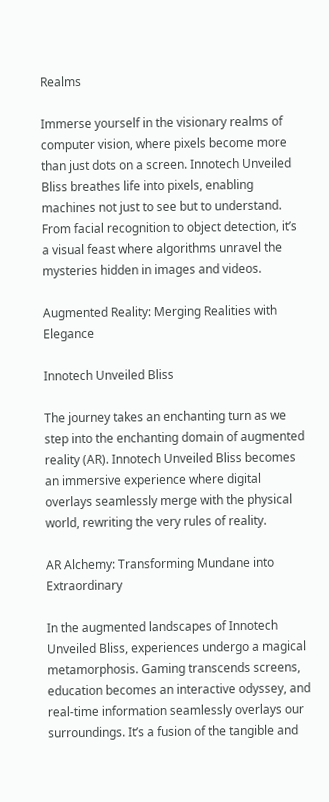Realms

Immerse yourself in the visionary realms of computer vision, where pixels become more than just dots on a screen. Innotech Unveiled Bliss breathes life into pixels, enabling machines not just to see but to understand. From facial recognition to object detection, it’s a visual feast where algorithms unravel the mysteries hidden in images and videos.

Augmented Reality: Merging Realities with Elegance

Innotech Unveiled Bliss

The journey takes an enchanting turn as we step into the enchanting domain of augmented reality (AR). Innotech Unveiled Bliss becomes an immersive experience where digital overlays seamlessly merge with the physical world, rewriting the very rules of reality.

AR Alchemy: Transforming Mundane into Extraordinary

In the augmented landscapes of Innotech Unveiled Bliss, experiences undergo a magical metamorphosis. Gaming transcends screens, education becomes an interactive odyssey, and real-time information seamlessly overlays our surroundings. It’s a fusion of the tangible and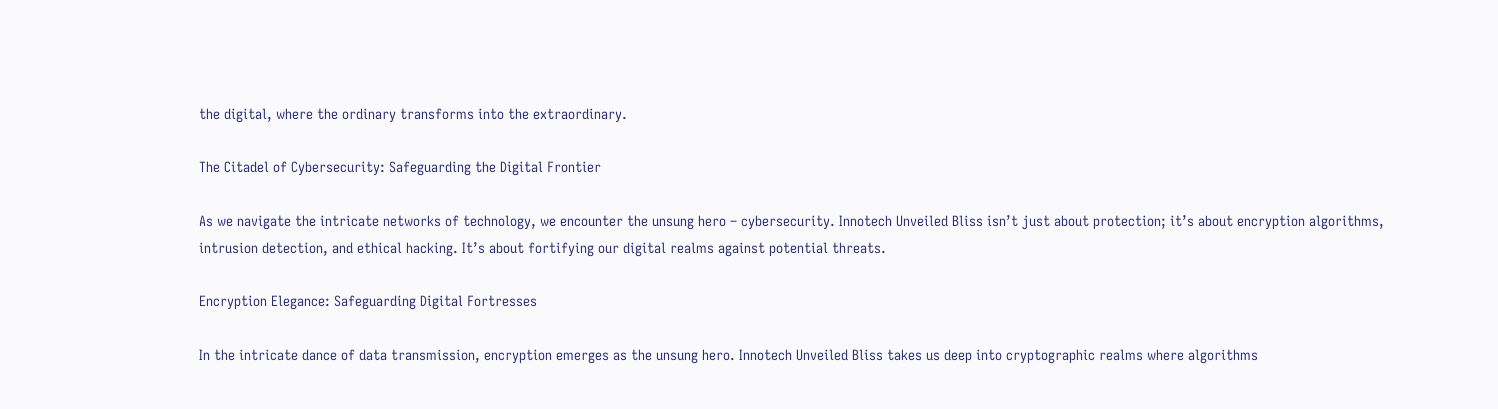the digital, where the ordinary transforms into the extraordinary.

The Citadel of Cybersecurity: Safeguarding the Digital Frontier

As we navigate the intricate networks of technology, we encounter the unsung hero – cybersecurity. Innotech Unveiled Bliss isn’t just about protection; it’s about encryption algorithms, intrusion detection, and ethical hacking. It’s about fortifying our digital realms against potential threats.

Encryption Elegance: Safeguarding Digital Fortresses

In the intricate dance of data transmission, encryption emerges as the unsung hero. Innotech Unveiled Bliss takes us deep into cryptographic realms where algorithms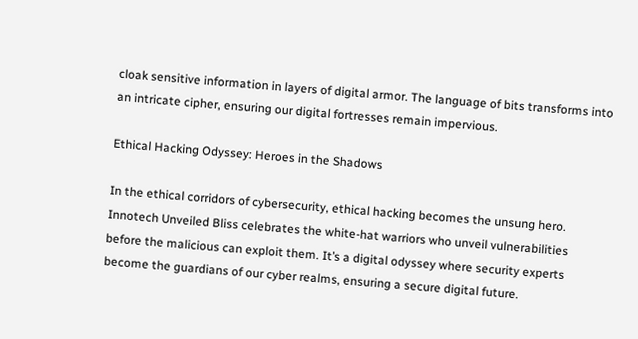cloak sensitive information in layers of digital armor. The language of bits transforms into an intricate cipher, ensuring our digital fortresses remain impervious.

Ethical Hacking Odyssey: Heroes in the Shadows

In the ethical corridors of cybersecurity, ethical hacking becomes the unsung hero. Innotech Unveiled Bliss celebrates the white-hat warriors who unveil vulnerabilities before the malicious can exploit them. It’s a digital odyssey where security experts become the guardians of our cyber realms, ensuring a secure digital future.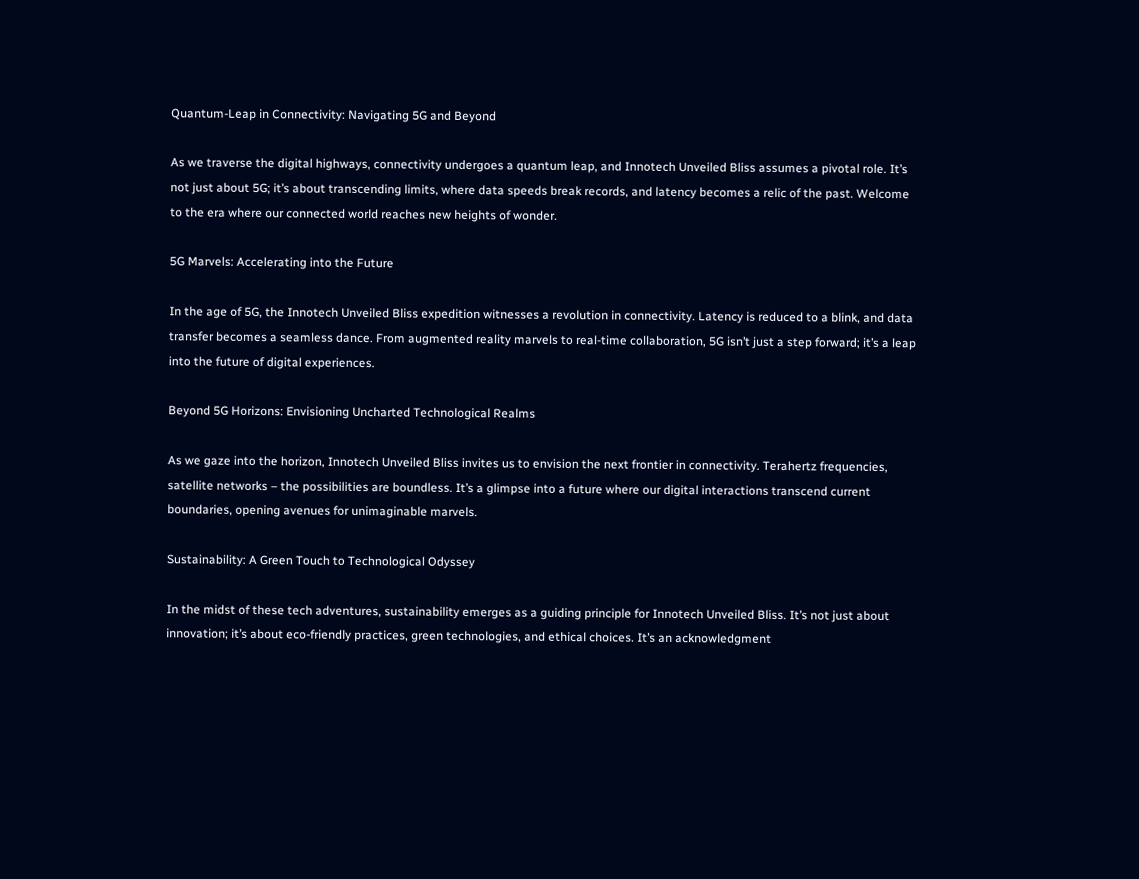Quantum-Leap in Connectivity: Navigating 5G and Beyond

As we traverse the digital highways, connectivity undergoes a quantum leap, and Innotech Unveiled Bliss assumes a pivotal role. It’s not just about 5G; it’s about transcending limits, where data speeds break records, and latency becomes a relic of the past. Welcome to the era where our connected world reaches new heights of wonder.

5G Marvels: Accelerating into the Future

In the age of 5G, the Innotech Unveiled Bliss expedition witnesses a revolution in connectivity. Latency is reduced to a blink, and data transfer becomes a seamless dance. From augmented reality marvels to real-time collaboration, 5G isn’t just a step forward; it’s a leap into the future of digital experiences.

Beyond 5G Horizons: Envisioning Uncharted Technological Realms

As we gaze into the horizon, Innotech Unveiled Bliss invites us to envision the next frontier in connectivity. Terahertz frequencies, satellite networks – the possibilities are boundless. It’s a glimpse into a future where our digital interactions transcend current boundaries, opening avenues for unimaginable marvels.

Sustainability: A Green Touch to Technological Odyssey

In the midst of these tech adventures, sustainability emerges as a guiding principle for Innotech Unveiled Bliss. It’s not just about innovation; it’s about eco-friendly practices, green technologies, and ethical choices. It’s an acknowledgment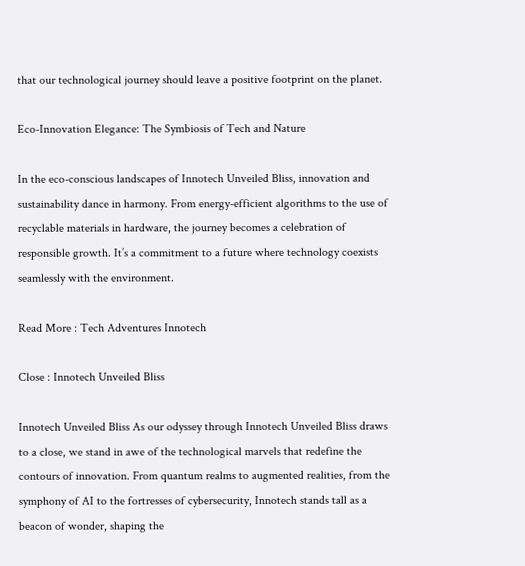that our technological journey should leave a positive footprint on the planet.

Eco-Innovation Elegance: The Symbiosis of Tech and Nature

In the eco-conscious landscapes of Innotech Unveiled Bliss, innovation and sustainability dance in harmony. From energy-efficient algorithms to the use of recyclable materials in hardware, the journey becomes a celebration of responsible growth. It’s a commitment to a future where technology coexists seamlessly with the environment.

Read More : Tech Adventures Innotech

Close : Innotech Unveiled Bliss

Innotech Unveiled Bliss As our odyssey through Innotech Unveiled Bliss draws to a close, we stand in awe of the technological marvels that redefine the contours of innovation. From quantum realms to augmented realities, from the symphony of AI to the fortresses of cybersecurity, Innotech stands tall as a beacon of wonder, shaping the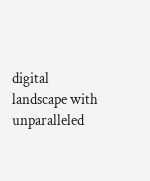digital landscape with unparalleled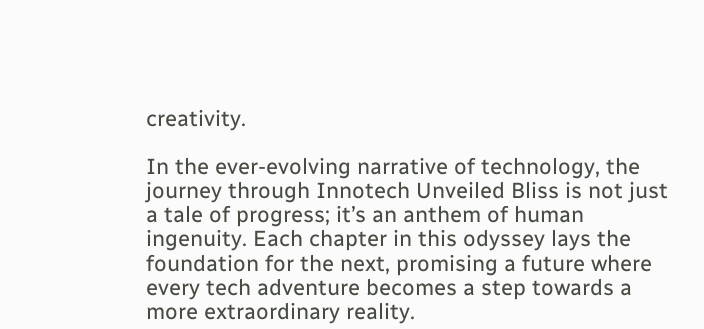creativity.

In the ever-evolving narrative of technology, the journey through Innotech Unveiled Bliss is not just a tale of progress; it’s an anthem of human ingenuity. Each chapter in this odyssey lays the foundation for the next, promising a future where every tech adventure becomes a step towards a more extraordinary reality.